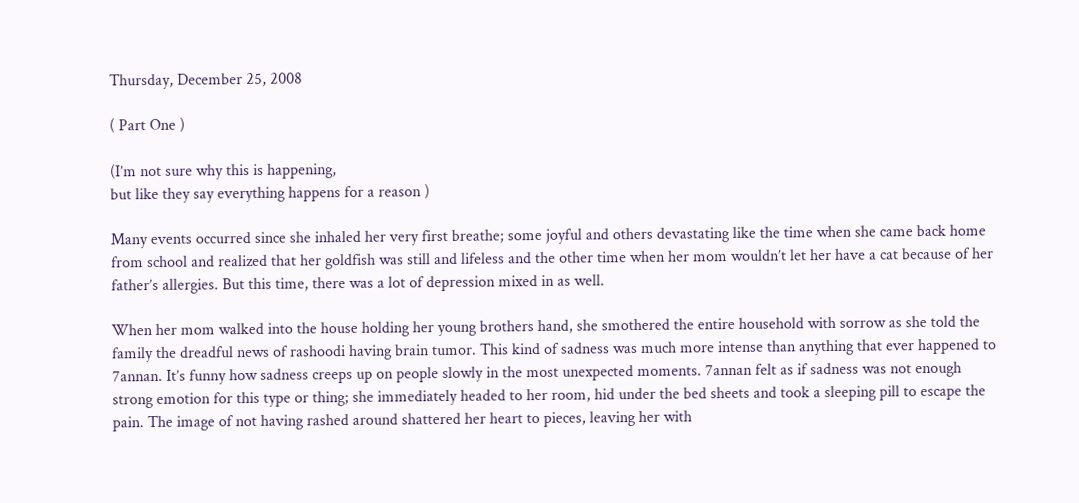Thursday, December 25, 2008

( Part One )

(I’m not sure why this is happening,
but like they say everything happens for a reason )

Many events occurred since she inhaled her very first breathe; some joyful and others devastating like the time when she came back home from school and realized that her goldfish was still and lifeless and the other time when her mom wouldn’t let her have a cat because of her father’s allergies. But this time, there was a lot of depression mixed in as well.

When her mom walked into the house holding her young brothers hand, she smothered the entire household with sorrow as she told the family the dreadful news of rashoodi having brain tumor. This kind of sadness was much more intense than anything that ever happened to 7annan. It’s funny how sadness creeps up on people slowly in the most unexpected moments. 7annan felt as if sadness was not enough strong emotion for this type or thing; she immediately headed to her room, hid under the bed sheets and took a sleeping pill to escape the pain. The image of not having rashed around shattered her heart to pieces, leaving her with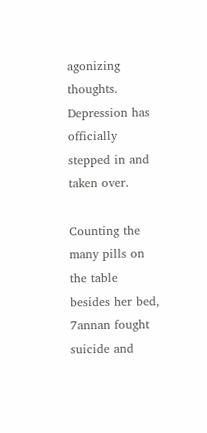agonizing thoughts. Depression has officially stepped in and taken over.

Counting the many pills on the table besides her bed, 7annan fought suicide and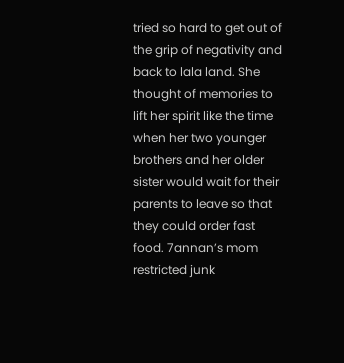tried so hard to get out of the grip of negativity and back to lala land. She thought of memories to lift her spirit like the time when her two younger brothers and her older sister would wait for their parents to leave so that they could order fast food. 7annan’s mom restricted junk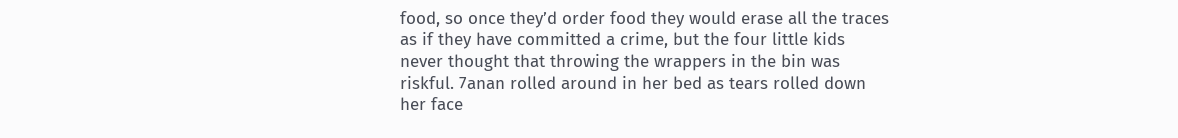food, so once they’d order food they would erase all the traces as if they have committed a crime, but the four little kids never thought that throwing the wrappers in the bin was riskful. 7anan rolled around in her bed as tears rolled down her face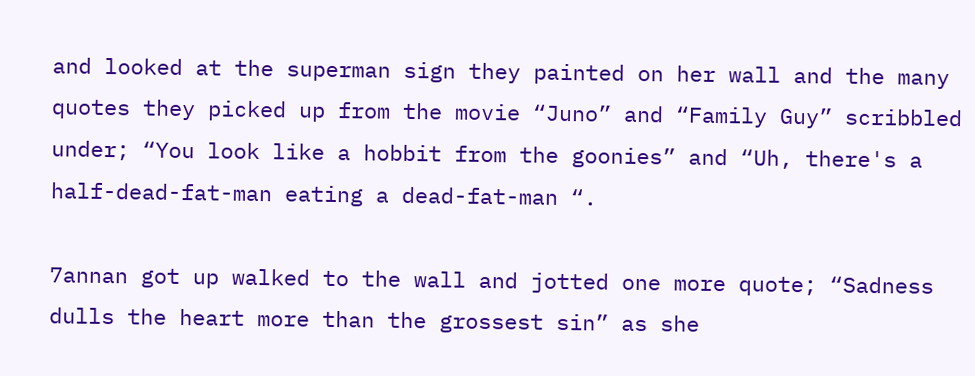and looked at the superman sign they painted on her wall and the many quotes they picked up from the movie “Juno” and “Family Guy” scribbled under; “You look like a hobbit from the goonies” and “Uh, there's a half-dead-fat-man eating a dead-fat-man “.

7annan got up walked to the wall and jotted one more quote; “Sadness dulls the heart more than the grossest sin” as she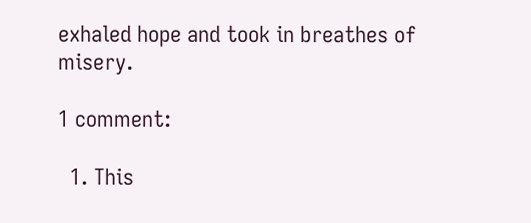exhaled hope and took in breathes of misery.

1 comment:

  1. This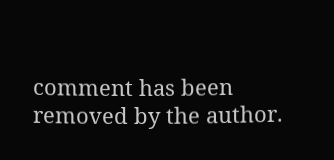comment has been removed by the author.